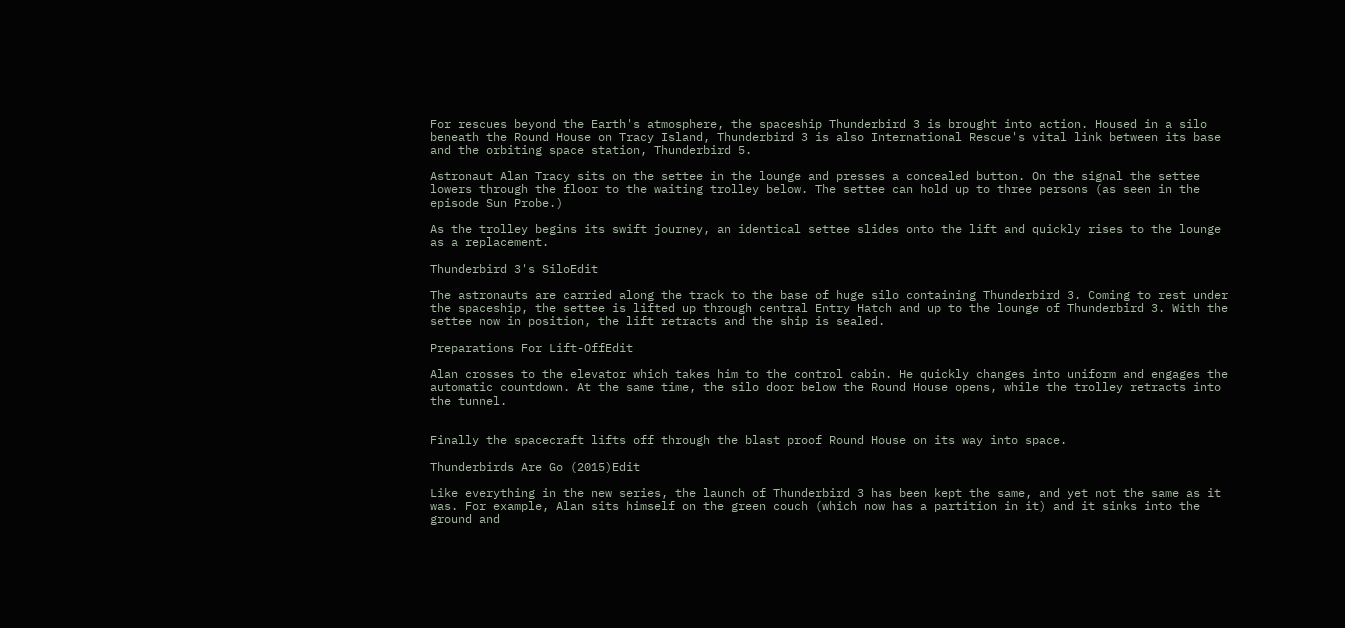For rescues beyond the Earth's atmosphere, the spaceship Thunderbird 3 is brought into action. Housed in a silo beneath the Round House on Tracy Island, Thunderbird 3 is also International Rescue's vital link between its base and the orbiting space station, Thunderbird 5.

Astronaut Alan Tracy sits on the settee in the lounge and presses a concealed button. On the signal the settee lowers through the floor to the waiting trolley below. The settee can hold up to three persons (as seen in the episode Sun Probe.)

As the trolley begins its swift journey, an identical settee slides onto the lift and quickly rises to the lounge as a replacement.

Thunderbird 3's SiloEdit

The astronauts are carried along the track to the base of huge silo containing Thunderbird 3. Coming to rest under the spaceship, the settee is lifted up through central Entry Hatch and up to the lounge of Thunderbird 3. With the settee now in position, the lift retracts and the ship is sealed.

Preparations For Lift-OffEdit

Alan crosses to the elevator which takes him to the control cabin. He quickly changes into uniform and engages the automatic countdown. At the same time, the silo door below the Round House opens, while the trolley retracts into the tunnel.


Finally the spacecraft lifts off through the blast proof Round House on its way into space.

Thunderbirds Are Go (2015)Edit

Like everything in the new series, the launch of Thunderbird 3 has been kept the same, and yet not the same as it was. For example, Alan sits himself on the green couch (which now has a partition in it) and it sinks into the ground and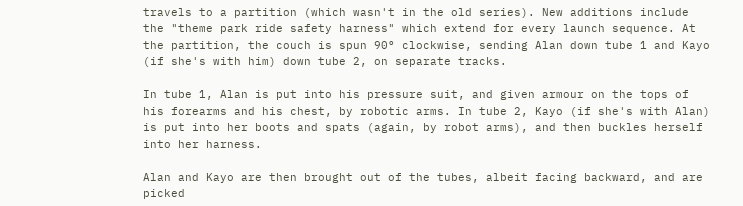travels to a partition (which wasn't in the old series). New additions include the "theme park ride safety harness" which extend for every launch sequence. At the partition, the couch is spun 90° clockwise, sending Alan down tube 1 and Kayo (if she's with him) down tube 2, on separate tracks.

In tube 1, Alan is put into his pressure suit, and given armour on the tops of his forearms and his chest, by robotic arms. In tube 2, Kayo (if she's with Alan) is put into her boots and spats (again, by robot arms), and then buckles herself into her harness.

Alan and Kayo are then brought out of the tubes, albeit facing backward, and are picked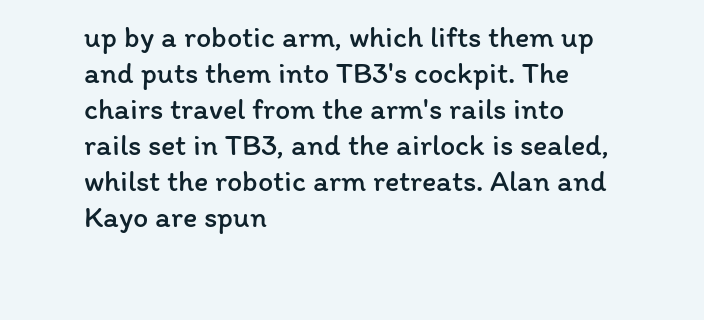up by a robotic arm, which lifts them up and puts them into TB3's cockpit. The chairs travel from the arm's rails into rails set in TB3, and the airlock is sealed, whilst the robotic arm retreats. Alan and Kayo are spun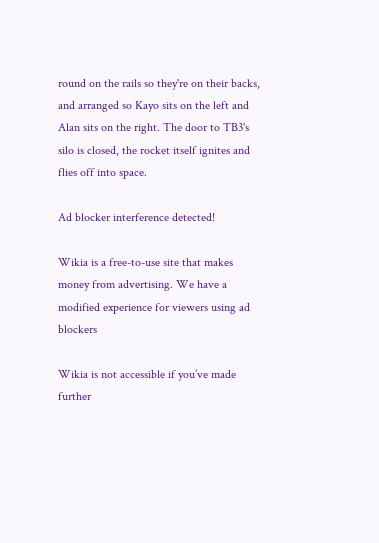round on the rails so they're on their backs, and arranged so Kayo sits on the left and Alan sits on the right. The door to TB3's silo is closed, the rocket itself ignites and flies off into space.

Ad blocker interference detected!

Wikia is a free-to-use site that makes money from advertising. We have a modified experience for viewers using ad blockers

Wikia is not accessible if you’ve made further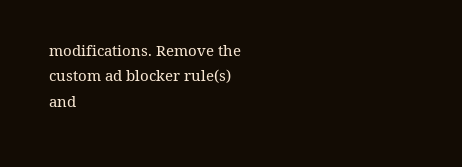modifications. Remove the custom ad blocker rule(s) and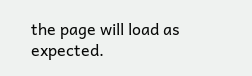the page will load as expected.